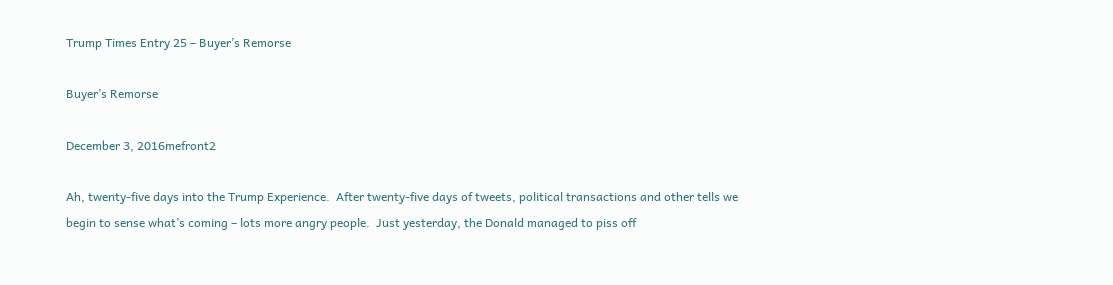Trump Times Entry 25 – Buyer’s Remorse

Buyer’s Remorse

December 3, 2016mefront2

Ah, twenty-five days into the Trump Experience.  After twenty-five days of tweets, political transactions and other tells we begin to sense what’s coming – lots more angry people.  Just yesterday, the Donald managed to piss off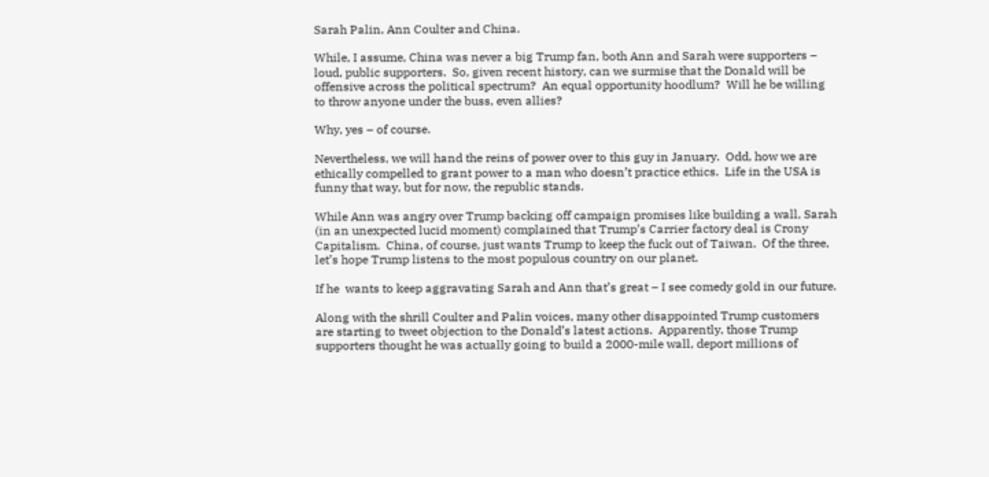Sarah Palin, Ann Coulter and China.

While, I assume, China was never a big Trump fan, both Ann and Sarah were supporters – loud, public supporters.  So, given recent history, can we surmise that the Donald will be offensive across the political spectrum?  An equal opportunity hoodlum?  Will he be willing to throw anyone under the buss, even allies?

Why, yes – of course.

Nevertheless, we will hand the reins of power over to this guy in January.  Odd, how we are ethically compelled to grant power to a man who doesn’t practice ethics.  Life in the USA is funny that way, but for now, the republic stands.

While Ann was angry over Trump backing off campaign promises like building a wall, Sarah (in an unexpected lucid moment) complained that Trump’s Carrier factory deal is Crony Capitalism.  China, of course, just wants Trump to keep the fuck out of Taiwan.  Of the three, let’s hope Trump listens to the most populous country on our planet.

If he  wants to keep aggravating Sarah and Ann that’s great – I see comedy gold in our future.

Along with the shrill Coulter and Palin voices, many other disappointed Trump customers are starting to tweet objection to the Donald’s latest actions.  Apparently, those Trump supporters thought he was actually going to build a 2000-mile wall, deport millions of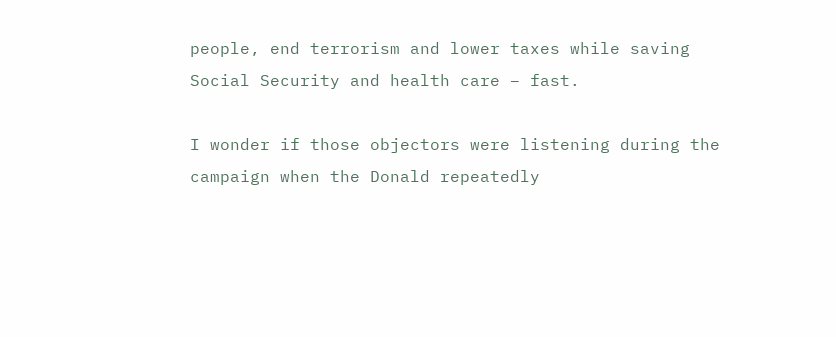people, end terrorism and lower taxes while saving Social Security and health care – fast.

I wonder if those objectors were listening during the campaign when the Donald repeatedly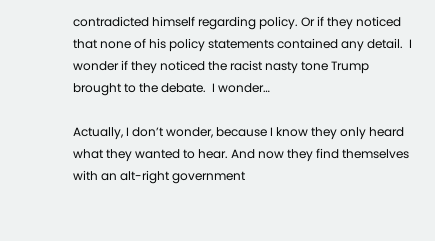contradicted himself regarding policy. Or if they noticed that none of his policy statements contained any detail.  I wonder if they noticed the racist nasty tone Trump brought to the debate.  I wonder…

Actually, I don’t wonder, because I know they only heard what they wanted to hear. And now they find themselves with an alt-right government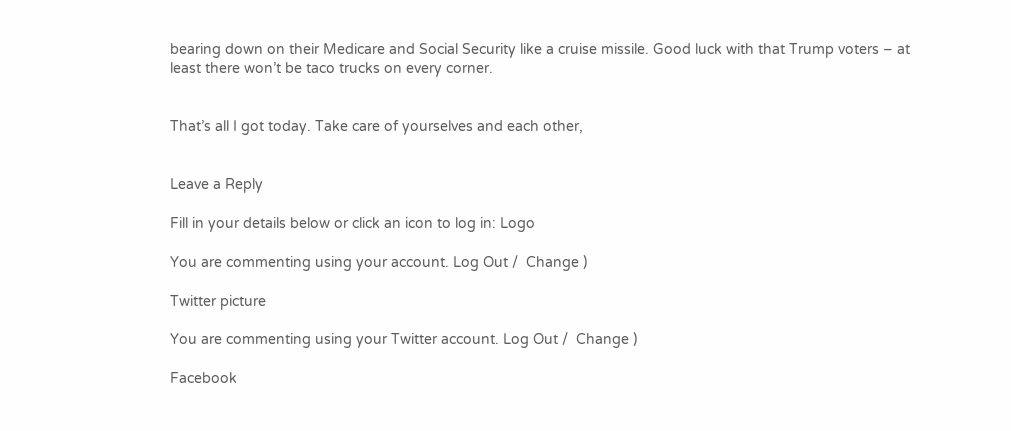bearing down on their Medicare and Social Security like a cruise missile. Good luck with that Trump voters – at least there won’t be taco trucks on every corner.


That’s all I got today. Take care of yourselves and each other,


Leave a Reply

Fill in your details below or click an icon to log in: Logo

You are commenting using your account. Log Out /  Change )

Twitter picture

You are commenting using your Twitter account. Log Out /  Change )

Facebook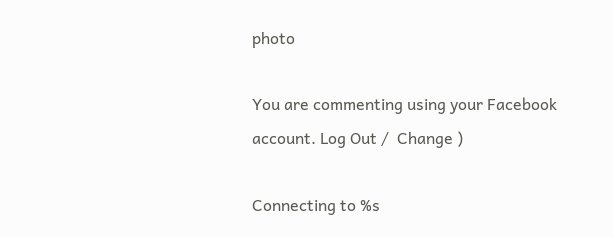photo

You are commenting using your Facebook account. Log Out /  Change )

Connecting to %s